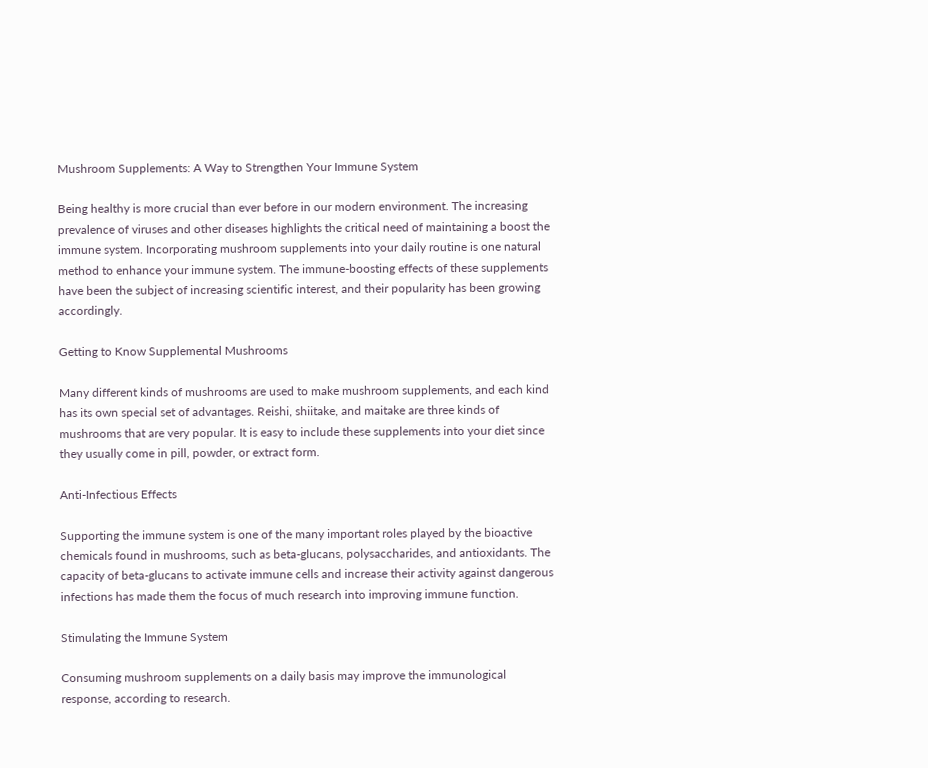Mushroom Supplements: A Way to Strengthen Your Immune System

Being healthy is more crucial than ever before in our modern environment. The increasing prevalence of viruses and other diseases highlights the critical need of maintaining a boost the immune system. Incorporating mushroom supplements into your daily routine is one natural method to enhance your immune system. The immune-boosting effects of these supplements have been the subject of increasing scientific interest, and their popularity has been growing accordingly.

Getting to Know Supplemental Mushrooms

Many different kinds of mushrooms are used to make mushroom supplements, and each kind has its own special set of advantages. Reishi, shiitake, and maitake are three kinds of mushrooms that are very popular. It is easy to include these supplements into your diet since they usually come in pill, powder, or extract form.

Anti-Infectious Effects

Supporting the immune system is one of the many important roles played by the bioactive chemicals found in mushrooms, such as beta-glucans, polysaccharides, and antioxidants. The capacity of beta-glucans to activate immune cells and increase their activity against dangerous infections has made them the focus of much research into improving immune function.

Stimulating the Immune System

Consuming mushroom supplements on a daily basis may improve the immunological response, according to research.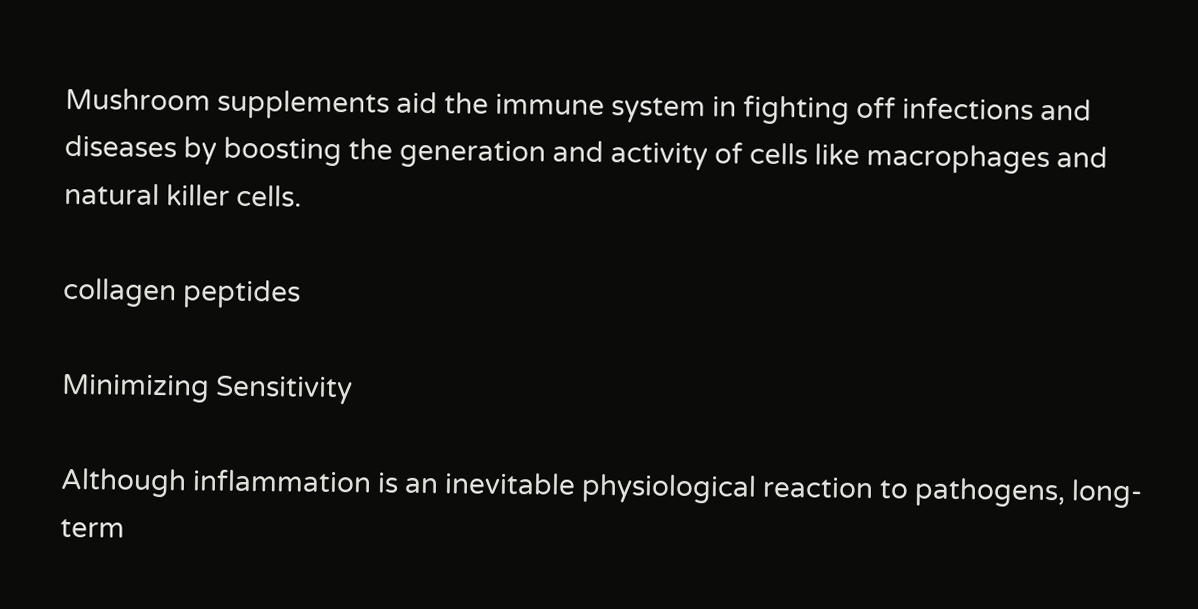Mushroom supplements aid the immune system in fighting off infections and diseases by boosting the generation and activity of cells like macrophages and natural killer cells.

collagen peptides

Minimizing Sensitivity

Although inflammation is an inevitable physiological reaction to pathogens, long-term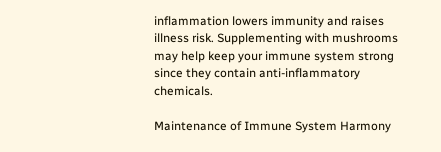inflammation lowers immunity and raises illness risk. Supplementing with mushrooms may help keep your immune system strong since they contain anti-inflammatory chemicals.

Maintenance of Immune System Harmony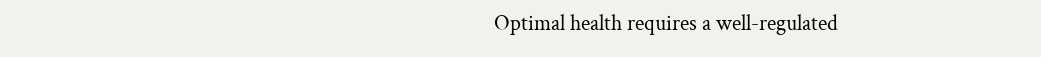Optimal health requires a well-regulated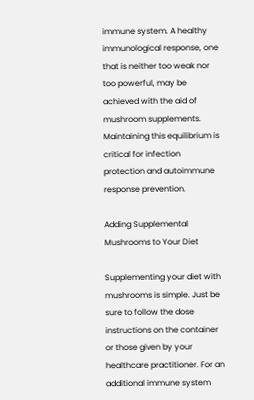immune system. A healthy immunological response, one that is neither too weak nor too powerful, may be achieved with the aid of mushroom supplements. Maintaining this equilibrium is critical for infection protection and autoimmune response prevention.

Adding Supplemental Mushrooms to Your Diet

Supplementing your diet with mushrooms is simple. Just be sure to follow the dose instructions on the container or those given by your healthcare practitioner. For an additional immune system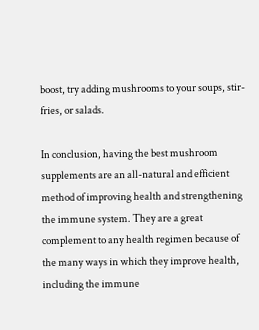boost, try adding mushrooms to your soups, stir-fries, or salads.

In conclusion, having the best mushroom supplements are an all-natural and efficient method of improving health and strengthening the immune system. They are a great complement to any health regimen because of the many ways in which they improve health, including the immune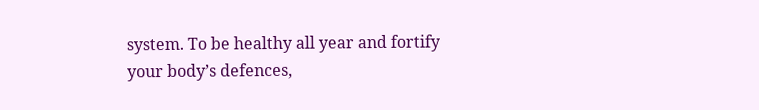system. To be healthy all year and fortify your body’s defences,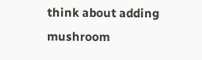think about adding mushroom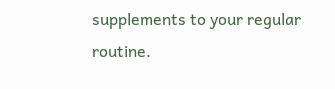supplements to your regular routine.